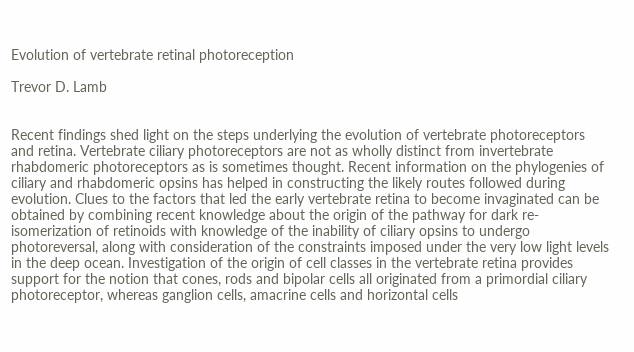Evolution of vertebrate retinal photoreception

Trevor D. Lamb


Recent findings shed light on the steps underlying the evolution of vertebrate photoreceptors and retina. Vertebrate ciliary photoreceptors are not as wholly distinct from invertebrate rhabdomeric photoreceptors as is sometimes thought. Recent information on the phylogenies of ciliary and rhabdomeric opsins has helped in constructing the likely routes followed during evolution. Clues to the factors that led the early vertebrate retina to become invaginated can be obtained by combining recent knowledge about the origin of the pathway for dark re-isomerization of retinoids with knowledge of the inability of ciliary opsins to undergo photoreversal, along with consideration of the constraints imposed under the very low light levels in the deep ocean. Investigation of the origin of cell classes in the vertebrate retina provides support for the notion that cones, rods and bipolar cells all originated from a primordial ciliary photoreceptor, whereas ganglion cells, amacrine cells and horizontal cells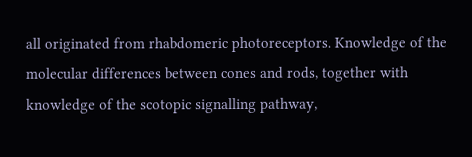all originated from rhabdomeric photoreceptors. Knowledge of the molecular differences between cones and rods, together with knowledge of the scotopic signalling pathway,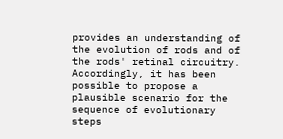provides an understanding of the evolution of rods and of the rods' retinal circuitry. Accordingly, it has been possible to propose a plausible scenario for the sequence of evolutionary steps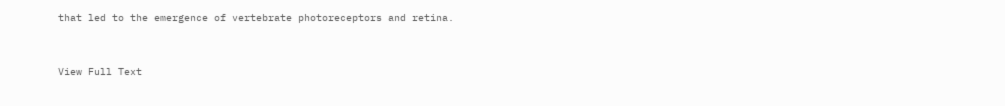that led to the emergence of vertebrate photoreceptors and retina.


View Full Text